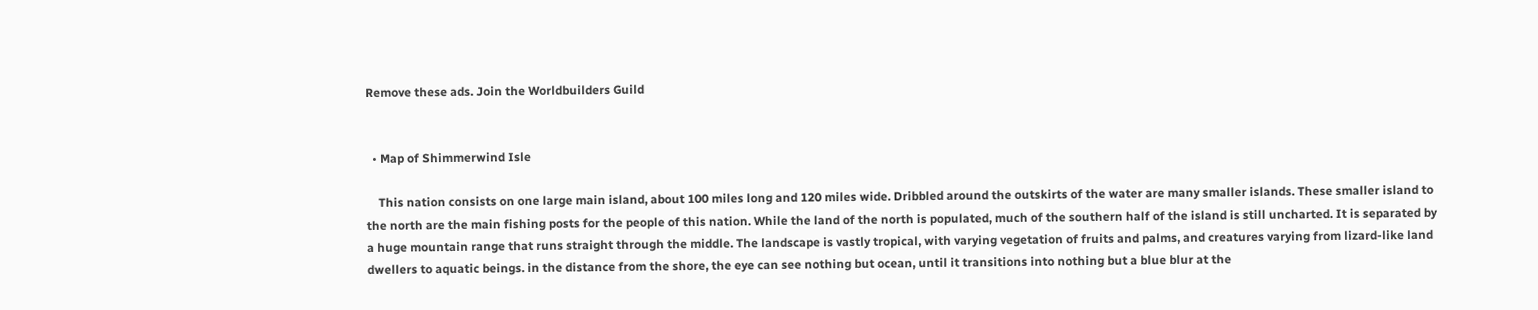Remove these ads. Join the Worldbuilders Guild


  • Map of Shimmerwind Isle

    This nation consists on one large main island, about 100 miles long and 120 miles wide. Dribbled around the outskirts of the water are many smaller islands. These smaller island to the north are the main fishing posts for the people of this nation. While the land of the north is populated, much of the southern half of the island is still uncharted. It is separated by a huge mountain range that runs straight through the middle. The landscape is vastly tropical, with varying vegetation of fruits and palms, and creatures varying from lizard-like land dwellers to aquatic beings. in the distance from the shore, the eye can see nothing but ocean, until it transitions into nothing but a blue blur at the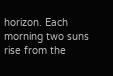horizon. Each morning two suns rise from the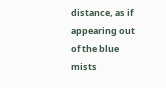distance, as if appearing out of the blue mists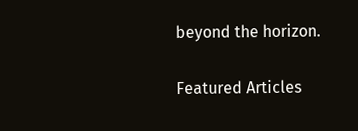beyond the horizon.

Featured Articles